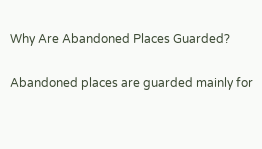Why Are Abandoned Places Guarded?

Abandoned places are guarded mainly for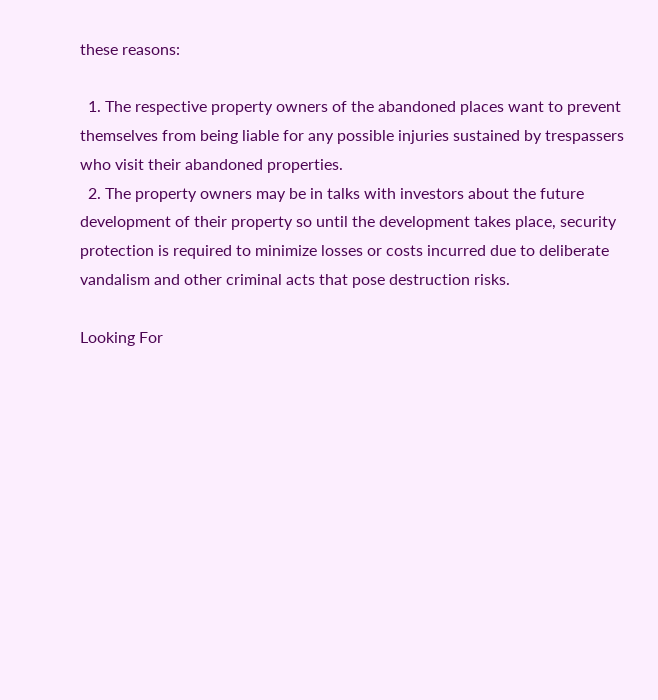these reasons:

  1. The respective property owners of the abandoned places want to prevent themselves from being liable for any possible injuries sustained by trespassers who visit their abandoned properties.
  2. The property owners may be in talks with investors about the future development of their property so until the development takes place, security protection is required to minimize losses or costs incurred due to deliberate vandalism and other criminal acts that pose destruction risks.

Looking For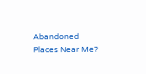Abandoned Places Near Me?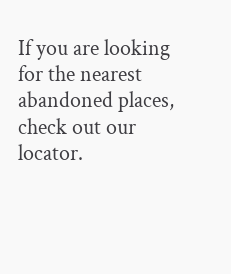If you are looking for the nearest abandoned places, check out our locator.